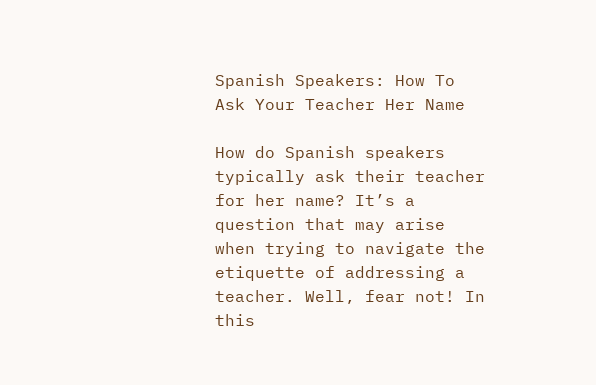Spanish Speakers: How To Ask Your Teacher Her Name

How do Spanish speakers typically ask their teacher for her name? It’s a question that may arise when trying to navigate the etiquette of addressing a teacher. Well, fear not! In this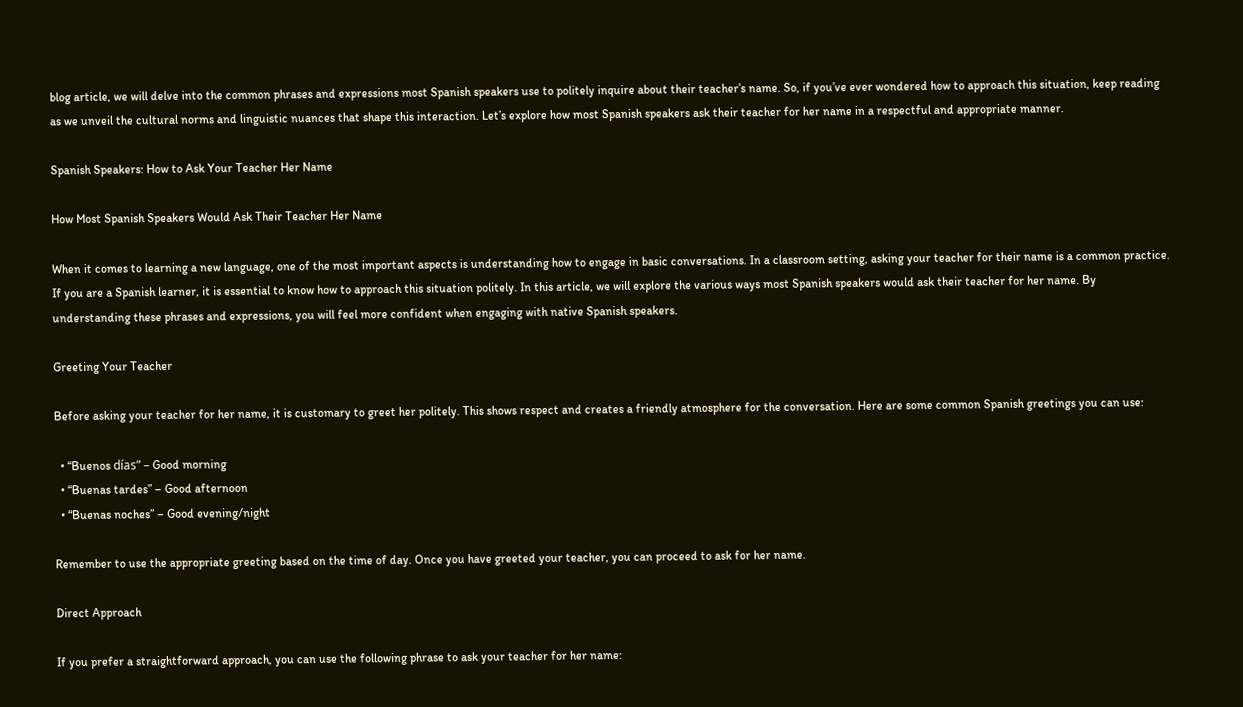blog article, we will delve into the common phrases and expressions most Spanish speakers use to politely inquire about their teacher’s name. So, if you’ve ever wondered how to approach this situation, keep reading as we unveil the cultural norms and linguistic nuances that shape this interaction. Let’s explore how most Spanish speakers ask their teacher for her name in a respectful and appropriate manner.

Spanish Speakers: How to Ask Your Teacher Her Name

How Most Spanish Speakers Would Ask Their Teacher Her Name

When it comes to learning a new language, one of the most important aspects is understanding how to engage in basic conversations. In a classroom setting, asking your teacher for their name is a common practice. If you are a Spanish learner, it is essential to know how to approach this situation politely. In this article, we will explore the various ways most Spanish speakers would ask their teacher for her name. By understanding these phrases and expressions, you will feel more confident when engaging with native Spanish speakers.

Greeting Your Teacher

Before asking your teacher for her name, it is customary to greet her politely. This shows respect and creates a friendly atmosphere for the conversation. Here are some common Spanish greetings you can use:

  • “Buenos días” – Good morning
  • “Buenas tardes” – Good afternoon
  • “Buenas noches” – Good evening/night

Remember to use the appropriate greeting based on the time of day. Once you have greeted your teacher, you can proceed to ask for her name.

Direct Approach

If you prefer a straightforward approach, you can use the following phrase to ask your teacher for her name: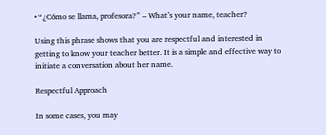• “¿Cómo se llama, profesora?” – What’s your name, teacher?

Using this phrase shows that you are respectful and interested in getting to know your teacher better. It is a simple and effective way to initiate a conversation about her name.

Respectful Approach

In some cases, you may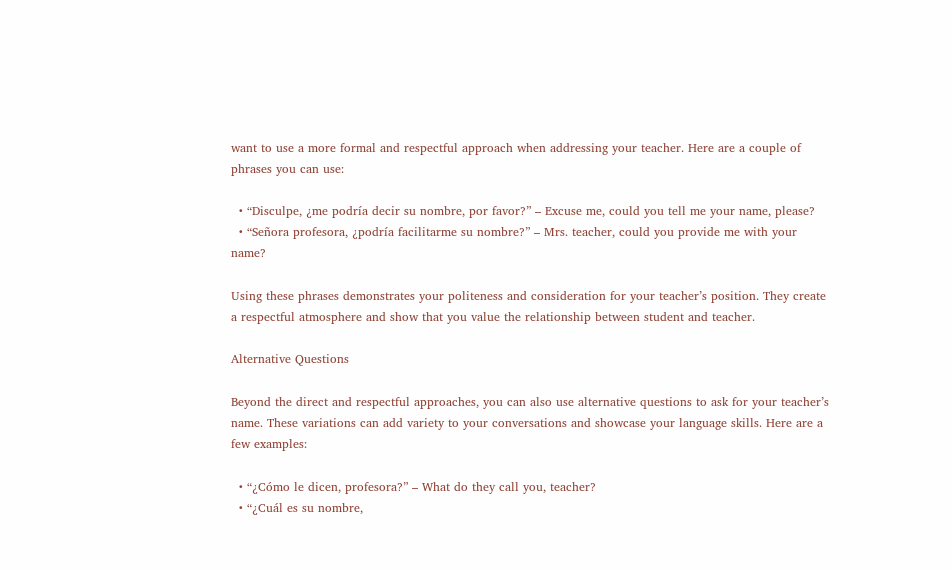want to use a more formal and respectful approach when addressing your teacher. Here are a couple of phrases you can use:

  • “Disculpe, ¿me podría decir su nombre, por favor?” – Excuse me, could you tell me your name, please?
  • “Señora profesora, ¿podría facilitarme su nombre?” – Mrs. teacher, could you provide me with your name?

Using these phrases demonstrates your politeness and consideration for your teacher’s position. They create a respectful atmosphere and show that you value the relationship between student and teacher.

Alternative Questions

Beyond the direct and respectful approaches, you can also use alternative questions to ask for your teacher’s name. These variations can add variety to your conversations and showcase your language skills. Here are a few examples:

  • “¿Cómo le dicen, profesora?” – What do they call you, teacher?
  • “¿Cuál es su nombre,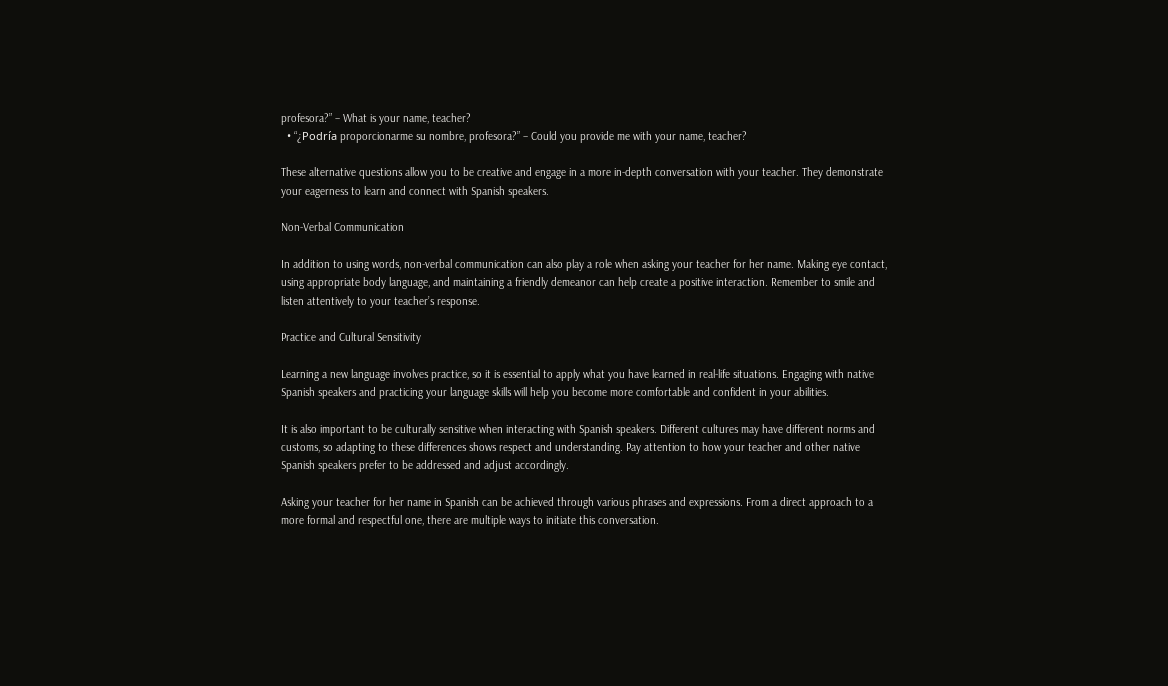profesora?” – What is your name, teacher?
  • “¿Podría proporcionarme su nombre, profesora?” – Could you provide me with your name, teacher?

These alternative questions allow you to be creative and engage in a more in-depth conversation with your teacher. They demonstrate your eagerness to learn and connect with Spanish speakers.

Non-Verbal Communication

In addition to using words, non-verbal communication can also play a role when asking your teacher for her name. Making eye contact, using appropriate body language, and maintaining a friendly demeanor can help create a positive interaction. Remember to smile and listen attentively to your teacher’s response.

Practice and Cultural Sensitivity

Learning a new language involves practice, so it is essential to apply what you have learned in real-life situations. Engaging with native Spanish speakers and practicing your language skills will help you become more comfortable and confident in your abilities.

It is also important to be culturally sensitive when interacting with Spanish speakers. Different cultures may have different norms and customs, so adapting to these differences shows respect and understanding. Pay attention to how your teacher and other native Spanish speakers prefer to be addressed and adjust accordingly.

Asking your teacher for her name in Spanish can be achieved through various phrases and expressions. From a direct approach to a more formal and respectful one, there are multiple ways to initiate this conversation.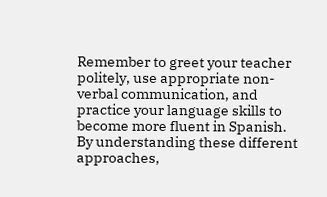Remember to greet your teacher politely, use appropriate non-verbal communication, and practice your language skills to become more fluent in Spanish. By understanding these different approaches,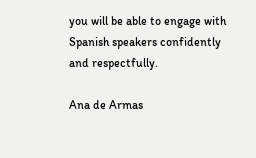you will be able to engage with Spanish speakers confidently and respectfully.

Ana de Armas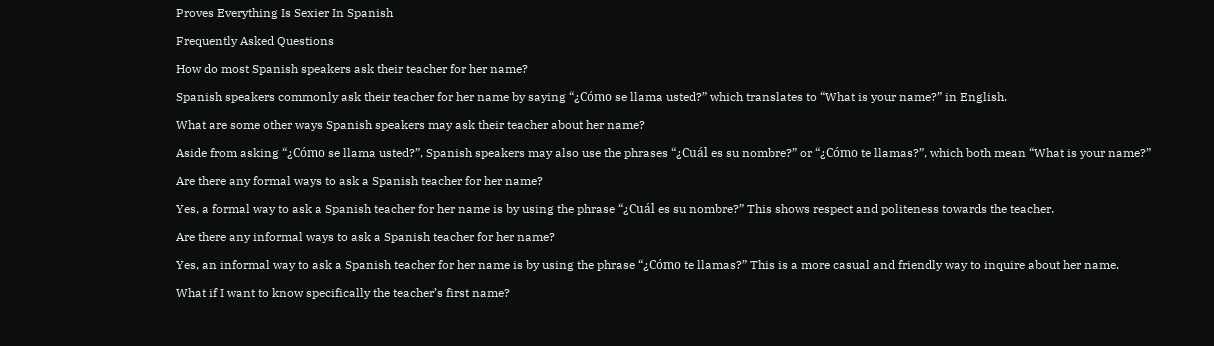Proves Everything Is Sexier In Spanish

Frequently Asked Questions

How do most Spanish speakers ask their teacher for her name?

Spanish speakers commonly ask their teacher for her name by saying “¿Cómo se llama usted?” which translates to “What is your name?” in English.

What are some other ways Spanish speakers may ask their teacher about her name?

Aside from asking “¿Cómo se llama usted?”, Spanish speakers may also use the phrases “¿Cuál es su nombre?” or “¿Cómo te llamas?”, which both mean “What is your name?”

Are there any formal ways to ask a Spanish teacher for her name?

Yes, a formal way to ask a Spanish teacher for her name is by using the phrase “¿Cuál es su nombre?” This shows respect and politeness towards the teacher.

Are there any informal ways to ask a Spanish teacher for her name?

Yes, an informal way to ask a Spanish teacher for her name is by using the phrase “¿Cómo te llamas?” This is a more casual and friendly way to inquire about her name.

What if I want to know specifically the teacher’s first name?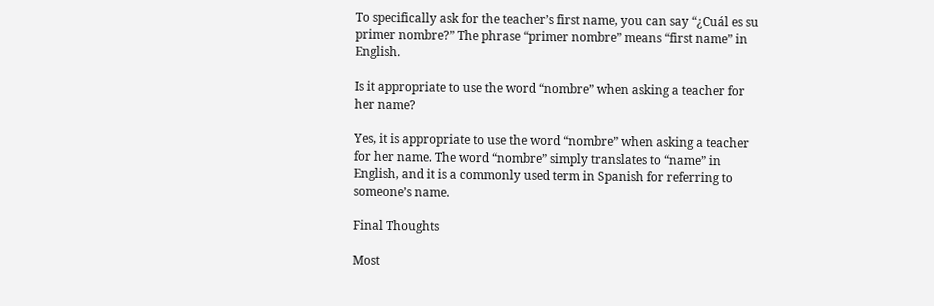To specifically ask for the teacher’s first name, you can say “¿Cuál es su primer nombre?” The phrase “primer nombre” means “first name” in English.

Is it appropriate to use the word “nombre” when asking a teacher for her name?

Yes, it is appropriate to use the word “nombre” when asking a teacher for her name. The word “nombre” simply translates to “name” in English, and it is a commonly used term in Spanish for referring to someone’s name.

Final Thoughts

Most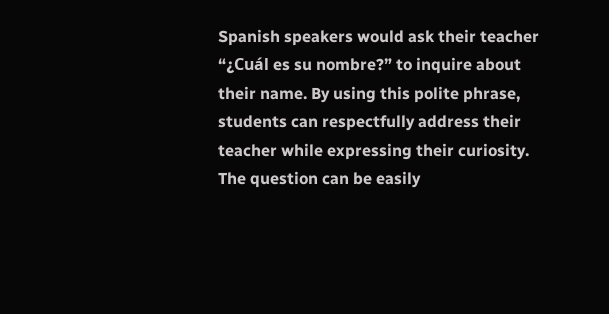Spanish speakers would ask their teacher “¿Cuál es su nombre?” to inquire about their name. By using this polite phrase, students can respectfully address their teacher while expressing their curiosity. The question can be easily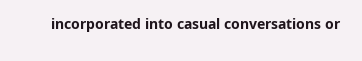incorporated into casual conversations or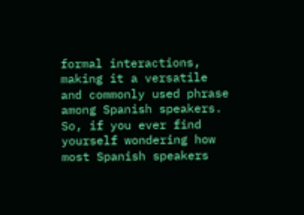formal interactions, making it a versatile and commonly used phrase among Spanish speakers. So, if you ever find yourself wondering how most Spanish speakers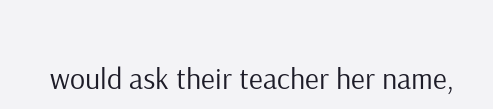would ask their teacher her name,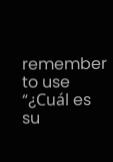remember to use “¿Cuál es su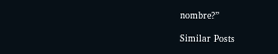nombre?”

Similar Posts